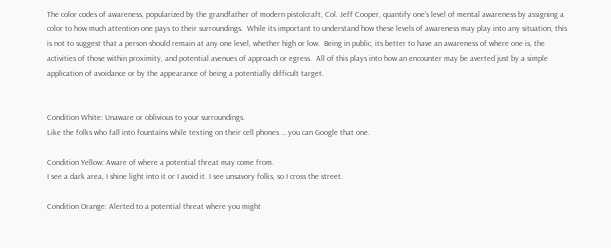The color codes of awareness, popularized by the grandfather of modern pistolcraft, Col. Jeff Cooper, quantify one’s level of mental awareness by assigning a color to how much attention one pays to their surroundings.  While its important to understand how these levels of awareness may play into any situation, this is not to suggest that a person should remain at any one level, whether high or low.  Being in public, its better to have an awareness of where one is, the activities of those within proximity, and potential avenues of approach or egress.  All of this plays into how an encounter may be averted just by a simple application of avoidance or by the appearance of being a potentially difficult target.


Condition White: Unaware or oblivious to your surroundings.
Like the folks who fall into fountains while texting on their cell phones … you can Google that one.

Condition Yellow: Aware of where a potential threat may come from.
I see a dark area, I shine light into it or I avoid it. I see unsavory folks, so I cross the street.

Condition Orange: Alerted to a potential threat where you might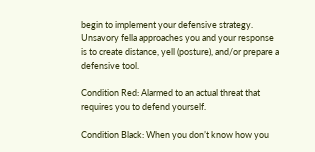begin to implement your defensive strategy.
Unsavory fella approaches you and your response is to create distance, yell (posture), and/or prepare a defensive tool.

Condition Red: Alarmed to an actual threat that requires you to defend yourself.

Condition Black: When you don’t know how you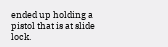ended up holding a pistol that is at slide lock.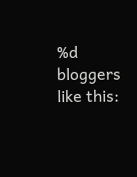%d bloggers like this: